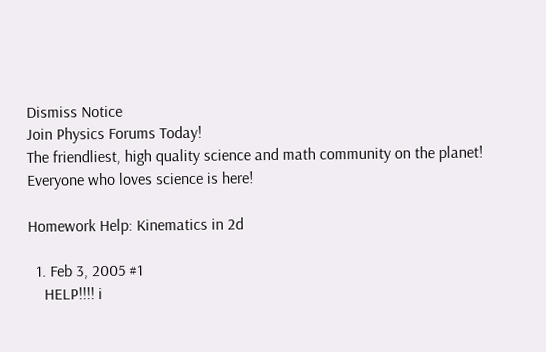Dismiss Notice
Join Physics Forums Today!
The friendliest, high quality science and math community on the planet! Everyone who loves science is here!

Homework Help: Kinematics in 2d

  1. Feb 3, 2005 #1
    HELP!!!! i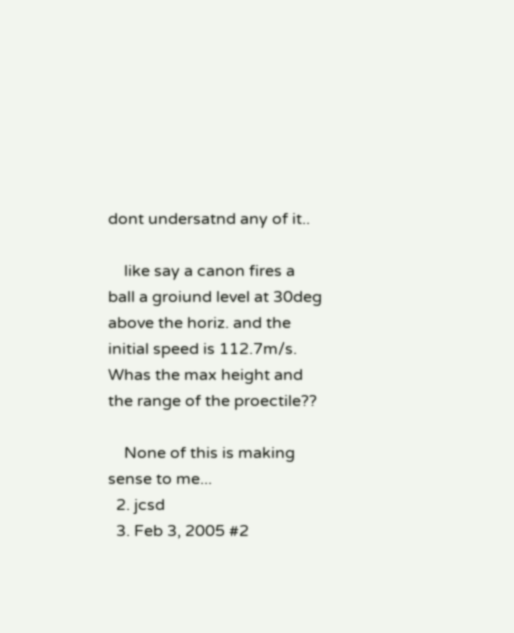dont undersatnd any of it..

    like say a canon fires a ball a groiund level at 30deg above the horiz. and the initial speed is 112.7m/s. Whas the max height and the range of the proectile??

    None of this is making sense to me...
  2. jcsd
  3. Feb 3, 2005 #2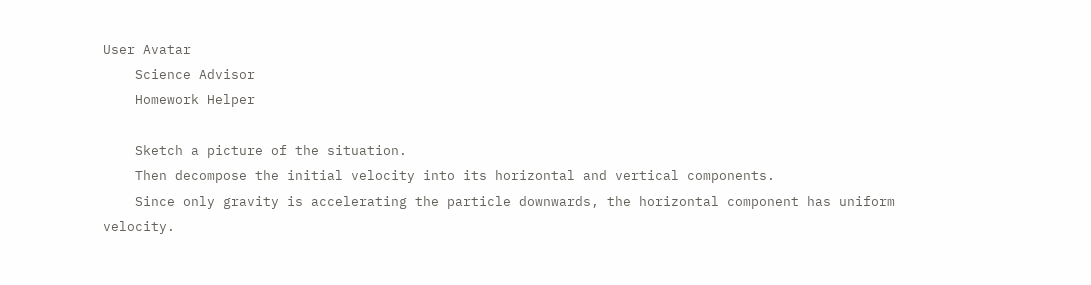User Avatar
    Science Advisor
    Homework Helper

    Sketch a picture of the situation.
    Then decompose the initial velocity into its horizontal and vertical components.
    Since only gravity is accelerating the particle downwards, the horizontal component has uniform velocity.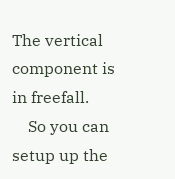The vertical component is in freefall.
    So you can setup up the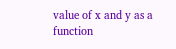value of x and y as a function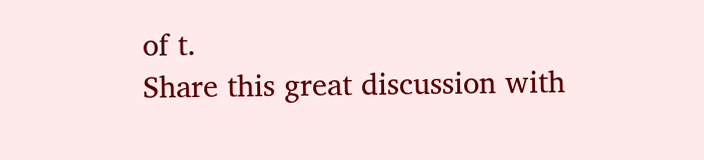of t.
Share this great discussion with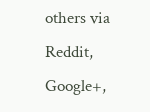others via Reddit, Google+,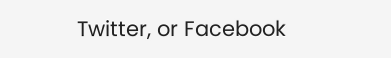Twitter, or Facebook